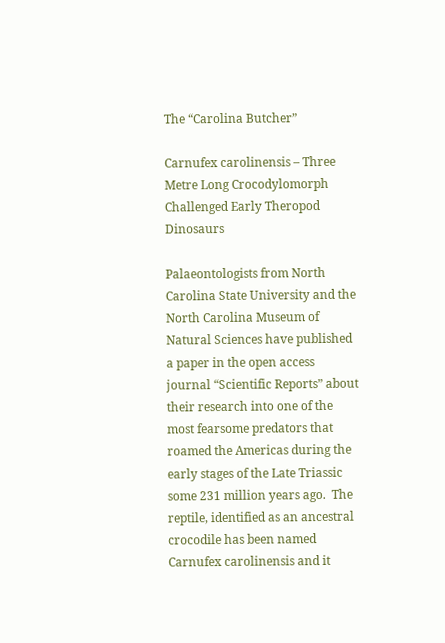The “Carolina Butcher”

Carnufex carolinensis – Three Metre Long Crocodylomorph Challenged Early Theropod Dinosaurs

Palaeontologists from North Carolina State University and the North Carolina Museum of Natural Sciences have published a paper in the open access journal “Scientific Reports” about their research into one of the most fearsome predators that roamed the Americas during the early stages of the Late Triassic some 231 million years ago.  The reptile, identified as an ancestral crocodile has been named Carnufex carolinensis and it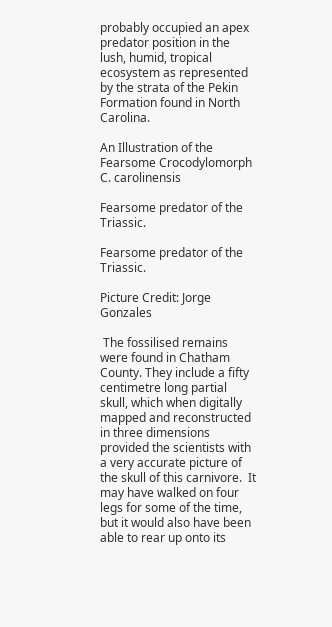probably occupied an apex predator position in the lush, humid, tropical ecosystem as represented by the strata of the Pekin Formation found in North Carolina.

An Illustration of the Fearsome Crocodylomorph C. carolinensis

Fearsome predator of the Triassic.

Fearsome predator of the Triassic.

Picture Credit: Jorge Gonzales

 The fossilised remains were found in Chatham County. They include a fifty centimetre long partial skull, which when digitally mapped and reconstructed in three dimensions provided the scientists with a very accurate picture of the skull of this carnivore.  It may have walked on four legs for some of the time, but it would also have been able to rear up onto its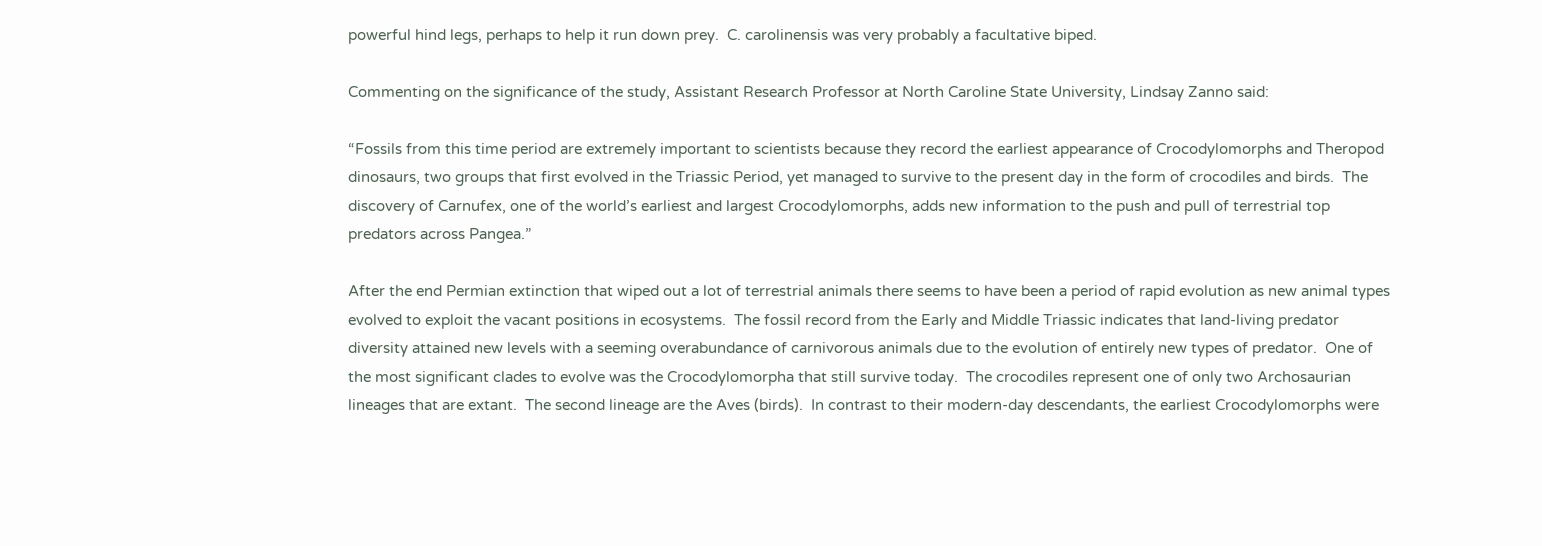powerful hind legs, perhaps to help it run down prey.  C. carolinensis was very probably a facultative biped.

Commenting on the significance of the study, Assistant Research Professor at North Caroline State University, Lindsay Zanno said:

“Fossils from this time period are extremely important to scientists because they record the earliest appearance of Crocodylomorphs and Theropod dinosaurs, two groups that first evolved in the Triassic Period, yet managed to survive to the present day in the form of crocodiles and birds.  The discovery of Carnufex, one of the world’s earliest and largest Crocodylomorphs, adds new information to the push and pull of terrestrial top predators across Pangea.”

After the end Permian extinction that wiped out a lot of terrestrial animals there seems to have been a period of rapid evolution as new animal types evolved to exploit the vacant positions in ecosystems.  The fossil record from the Early and Middle Triassic indicates that land-living predator diversity attained new levels with a seeming overabundance of carnivorous animals due to the evolution of entirely new types of predator.  One of the most significant clades to evolve was the Crocodylomorpha that still survive today.  The crocodiles represent one of only two Archosaurian lineages that are extant.  The second lineage are the Aves (birds).  In contrast to their modern-day descendants, the earliest Crocodylomorphs were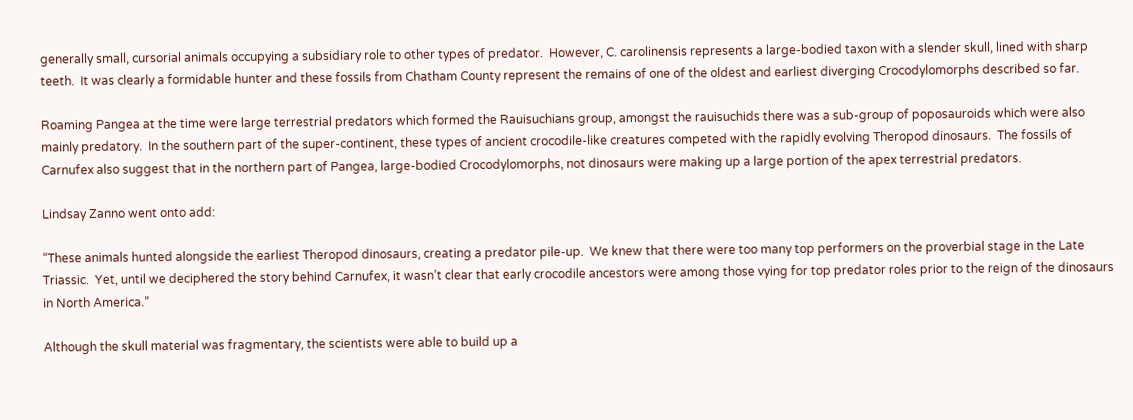generally small, cursorial animals occupying a subsidiary role to other types of predator.  However, C. carolinensis represents a large-bodied taxon with a slender skull, lined with sharp teeth.  It was clearly a formidable hunter and these fossils from Chatham County represent the remains of one of the oldest and earliest diverging Crocodylomorphs described so far.

Roaming Pangea at the time were large terrestrial predators which formed the Rauisuchians group, amongst the rauisuchids there was a sub-group of poposauroids which were also mainly predatory.  In the southern part of the super-continent, these types of ancient crocodile-like creatures competed with the rapidly evolving Theropod dinosaurs.  The fossils of Carnufex also suggest that in the northern part of Pangea, large-bodied Crocodylomorphs, not dinosaurs were making up a large portion of the apex terrestrial predators.

Lindsay Zanno went onto add:

“These animals hunted alongside the earliest Theropod dinosaurs, creating a predator pile-up.  We knew that there were too many top performers on the proverbial stage in the Late Triassic.  Yet, until we deciphered the story behind Carnufex, it wasn’t clear that early crocodile ancestors were among those vying for top predator roles prior to the reign of the dinosaurs in North America.”

Although the skull material was fragmentary, the scientists were able to build up a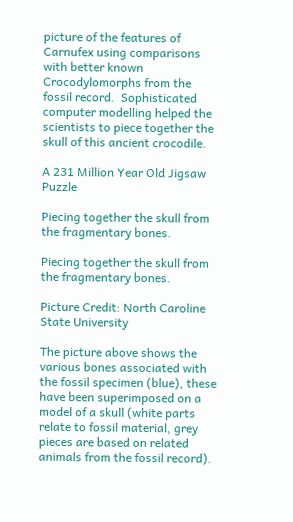picture of the features of Carnufex using comparisons with better known Crocodylomorphs from the fossil record.  Sophisticated computer modelling helped the scientists to piece together the skull of this ancient crocodile.

A 231 Million Year Old Jigsaw Puzzle

Piecing together the skull from the fragmentary bones.

Piecing together the skull from the fragmentary bones.

Picture Credit: North Caroline State University

The picture above shows the various bones associated with the fossil specimen (blue), these have been superimposed on a model of a skull (white parts relate to fossil material, grey pieces are based on related animals from the fossil record).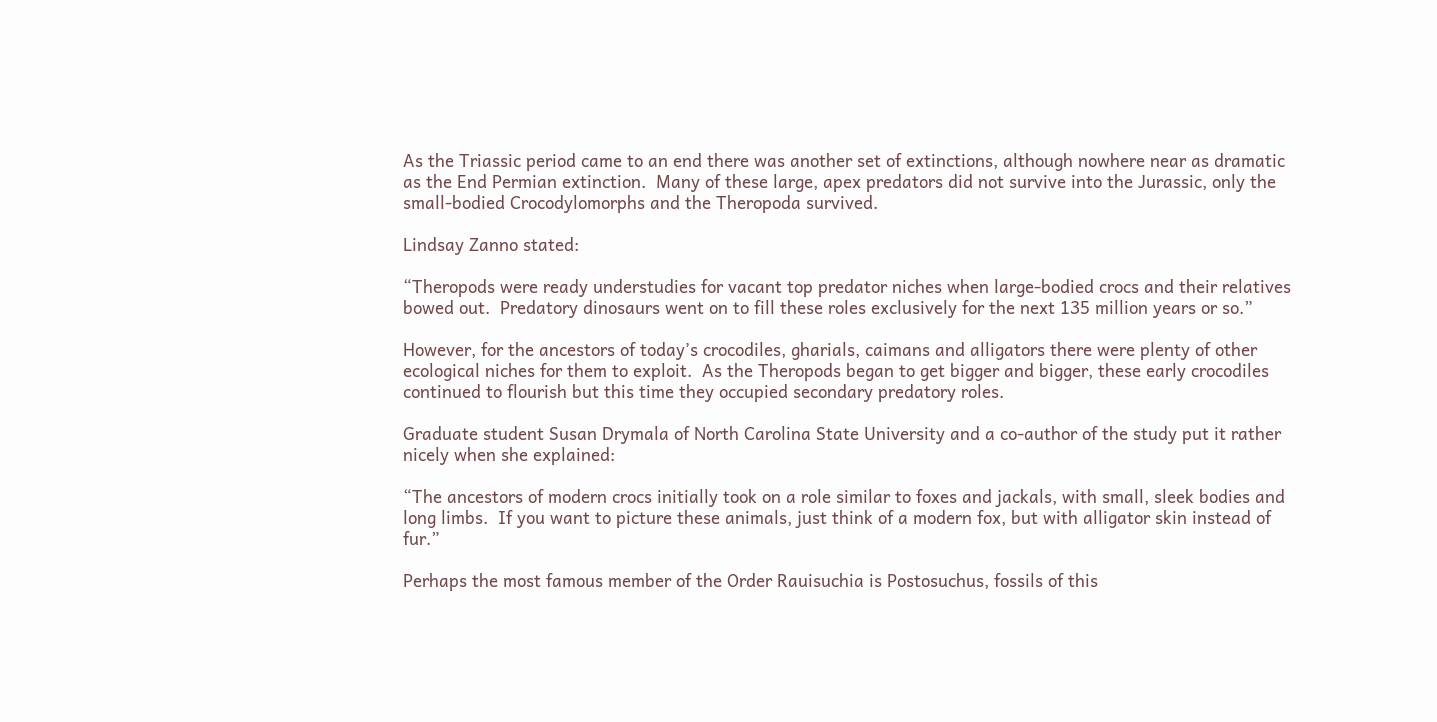As the Triassic period came to an end there was another set of extinctions, although nowhere near as dramatic as the End Permian extinction.  Many of these large, apex predators did not survive into the Jurassic, only the small-bodied Crocodylomorphs and the Theropoda survived.

Lindsay Zanno stated:

“Theropods were ready understudies for vacant top predator niches when large-bodied crocs and their relatives bowed out.  Predatory dinosaurs went on to fill these roles exclusively for the next 135 million years or so.”

However, for the ancestors of today’s crocodiles, gharials, caimans and alligators there were plenty of other ecological niches for them to exploit.  As the Theropods began to get bigger and bigger, these early crocodiles continued to flourish but this time they occupied secondary predatory roles.

Graduate student Susan Drymala of North Carolina State University and a co-author of the study put it rather nicely when she explained:

“The ancestors of modern crocs initially took on a role similar to foxes and jackals, with small, sleek bodies and long limbs.  If you want to picture these animals, just think of a modern fox, but with alligator skin instead of fur.”

Perhaps the most famous member of the Order Rauisuchia is Postosuchus, fossils of this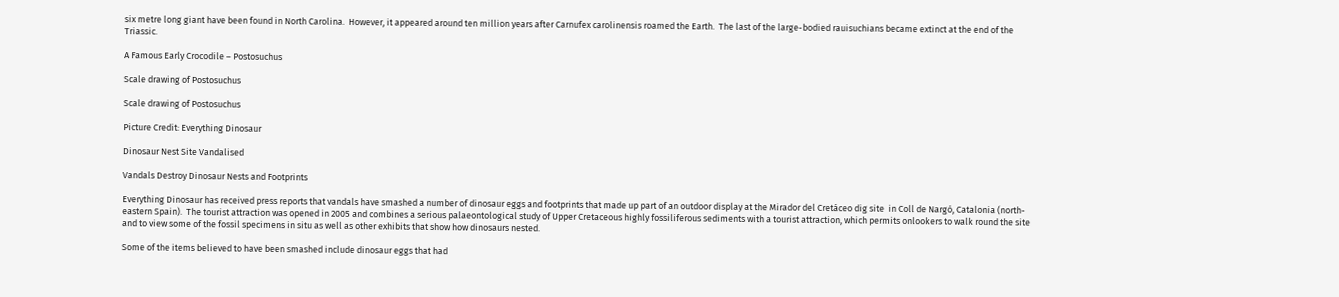six metre long giant have been found in North Carolina.  However, it appeared around ten million years after Carnufex carolinensis roamed the Earth.  The last of the large-bodied rauisuchians became extinct at the end of the Triassic.

A Famous Early Crocodile – Postosuchus

Scale drawing of Postosuchus

Scale drawing of Postosuchus

Picture Credit: Everything Dinosaur

Dinosaur Nest Site Vandalised

Vandals Destroy Dinosaur Nests and Footprints

Everything Dinosaur has received press reports that vandals have smashed a number of dinosaur eggs and footprints that made up part of an outdoor display at the Mirador del Cretáceo dig site  in Coll de Nargó, Catalonia (north-eastern Spain).  The tourist attraction was opened in 2005 and combines a serious palaeontological study of Upper Cretaceous highly fossiliferous sediments with a tourist attraction, which permits onlookers to walk round the site and to view some of the fossil specimens in situ as well as other exhibits that show how dinosaurs nested.

Some of the items believed to have been smashed include dinosaur eggs that had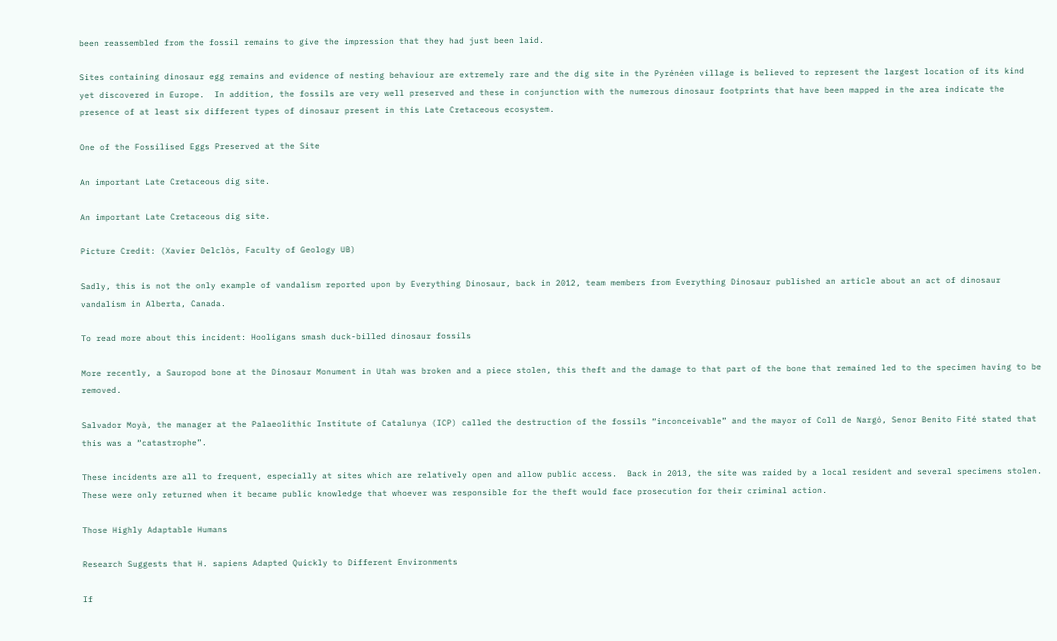been reassembled from the fossil remains to give the impression that they had just been laid.

Sites containing dinosaur egg remains and evidence of nesting behaviour are extremely rare and the dig site in the Pyrénéen village is believed to represent the largest location of its kind yet discovered in Europe.  In addition, the fossils are very well preserved and these in conjunction with the numerous dinosaur footprints that have been mapped in the area indicate the presence of at least six different types of dinosaur present in this Late Cretaceous ecosystem.

One of the Fossilised Eggs Preserved at the Site

An important Late Cretaceous dig site.

An important Late Cretaceous dig site.

Picture Credit: (Xavier Delclòs, Faculty of Geology UB)

Sadly, this is not the only example of vandalism reported upon by Everything Dinosaur, back in 2012, team members from Everything Dinosaur published an article about an act of dinosaur vandalism in Alberta, Canada.

To read more about this incident: Hooligans smash duck-billed dinosaur fossils

More recently, a Sauropod bone at the Dinosaur Monument in Utah was broken and a piece stolen, this theft and the damage to that part of the bone that remained led to the specimen having to be removed.

Salvador Moyà, the manager at the Palaeolithic Institute of Catalunya (ICP) called the destruction of the fossils “inconceivable” and the mayor of Coll de Nargó, Senor Benito Fité stated that this was a “catastrophe”.

These incidents are all to frequent, especially at sites which are relatively open and allow public access.  Back in 2013, the site was raided by a local resident and several specimens stolen.  These were only returned when it became public knowledge that whoever was responsible for the theft would face prosecution for their criminal action.

Those Highly Adaptable Humans

Research Suggests that H. sapiens Adapted Quickly to Different Environments

If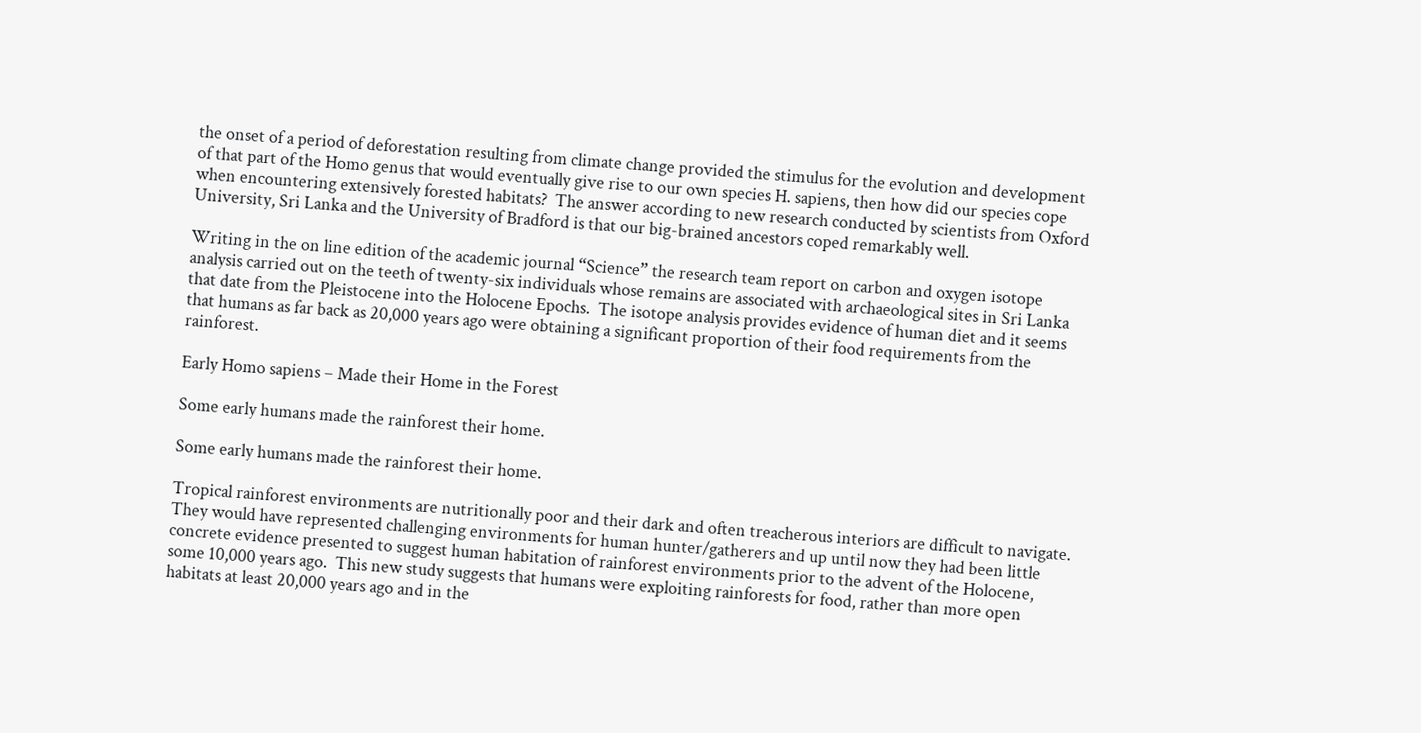the onset of a period of deforestation resulting from climate change provided the stimulus for the evolution and development of that part of the Homo genus that would eventually give rise to our own species H. sapiens, then how did our species cope when encountering extensively forested habitats?  The answer according to new research conducted by scientists from Oxford University, Sri Lanka and the University of Bradford is that our big-brained ancestors coped remarkably well.

Writing in the on line edition of the academic journal “Science” the research team report on carbon and oxygen isotope analysis carried out on the teeth of twenty-six individuals whose remains are associated with archaeological sites in Sri Lanka that date from the Pleistocene into the Holocene Epochs.  The isotope analysis provides evidence of human diet and it seems that humans as far back as 20,000 years ago were obtaining a significant proportion of their food requirements from the rainforest.

Early Homo sapiens – Made their Home in the Forest

Some early humans made the rainforest their home.

Some early humans made the rainforest their home.

Tropical rainforest environments are nutritionally poor and their dark and often treacherous interiors are difficult to navigate.  They would have represented challenging environments for human hunter/gatherers and up until now they had been little concrete evidence presented to suggest human habitation of rainforest environments prior to the advent of the Holocene, some 10,000 years ago.  This new study suggests that humans were exploiting rainforests for food, rather than more open habitats at least 20,000 years ago and in the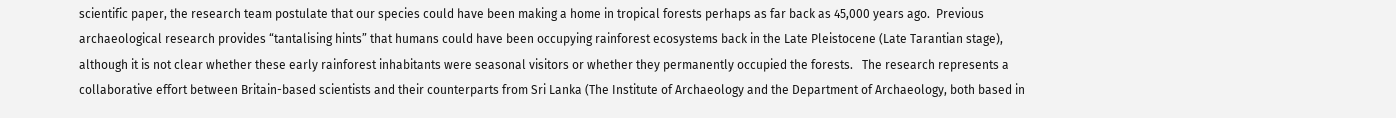scientific paper, the research team postulate that our species could have been making a home in tropical forests perhaps as far back as 45,000 years ago.  Previous archaeological research provides “tantalising hints” that humans could have been occupying rainforest ecosystems back in the Late Pleistocene (Late Tarantian stage), although it is not clear whether these early rainforest inhabitants were seasonal visitors or whether they permanently occupied the forests.   The research represents a collaborative effort between Britain-based scientists and their counterparts from Sri Lanka (The Institute of Archaeology and the Department of Archaeology, both based in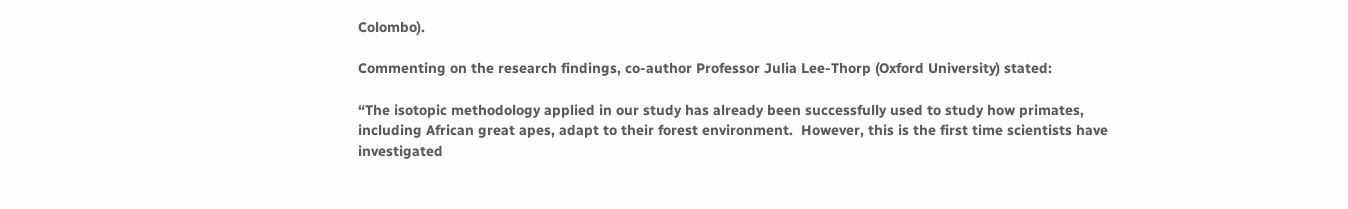Colombo).

Commenting on the research findings, co-author Professor Julia Lee-Thorp (Oxford University) stated:

“The isotopic methodology applied in our study has already been successfully used to study how primates, including African great apes, adapt to their forest environment.  However, this is the first time scientists have investigated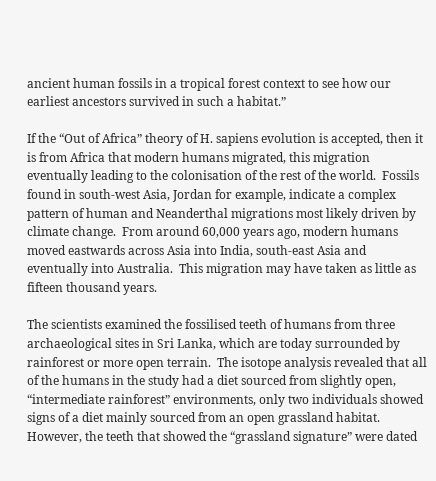ancient human fossils in a tropical forest context to see how our earliest ancestors survived in such a habitat.”

If the “Out of Africa” theory of H. sapiens evolution is accepted, then it is from Africa that modern humans migrated, this migration eventually leading to the colonisation of the rest of the world.  Fossils found in south-west Asia, Jordan for example, indicate a complex pattern of human and Neanderthal migrations most likely driven by climate change.  From around 60,000 years ago, modern humans moved eastwards across Asia into India, south-east Asia and eventually into Australia.  This migration may have taken as little as fifteen thousand years.

The scientists examined the fossilised teeth of humans from three archaeological sites in Sri Lanka, which are today surrounded by rainforest or more open terrain.  The isotope analysis revealed that all of the humans in the study had a diet sourced from slightly open, “intermediate rainforest” environments, only two individuals showed signs of a diet mainly sourced from an open grassland habitat.  However, the teeth that showed the “grassland signature” were dated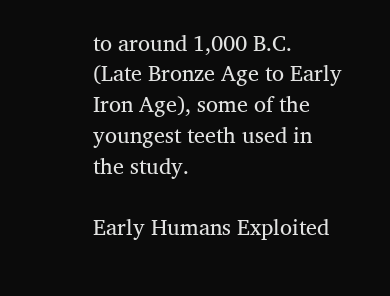to around 1,000 B.C. (Late Bronze Age to Early Iron Age), some of the youngest teeth used in the study.

Early Humans Exploited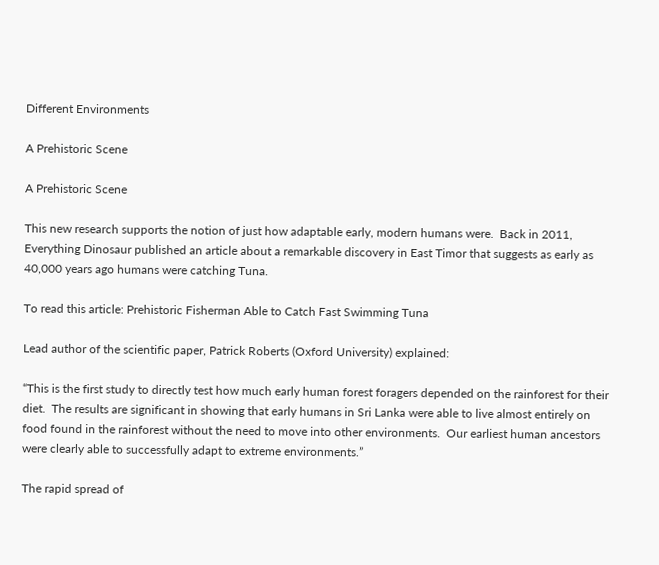Different Environments

A Prehistoric Scene

A Prehistoric Scene

This new research supports the notion of just how adaptable early, modern humans were.  Back in 2011, Everything Dinosaur published an article about a remarkable discovery in East Timor that suggests as early as 40,000 years ago humans were catching Tuna.

To read this article: Prehistoric Fisherman Able to Catch Fast Swimming Tuna

Lead author of the scientific paper, Patrick Roberts (Oxford University) explained:

“This is the first study to directly test how much early human forest foragers depended on the rainforest for their diet.  The results are significant in showing that early humans in Sri Lanka were able to live almost entirely on food found in the rainforest without the need to move into other environments.  Our earliest human ancestors were clearly able to successfully adapt to extreme environments.”

The rapid spread of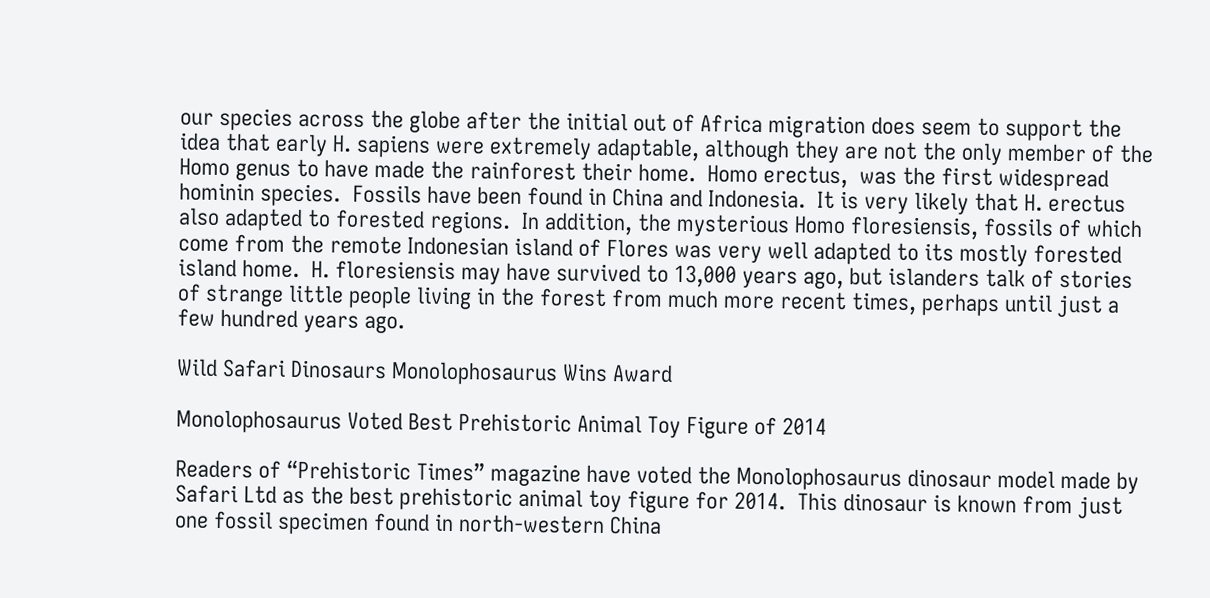our species across the globe after the initial out of Africa migration does seem to support the idea that early H. sapiens were extremely adaptable, although they are not the only member of the Homo genus to have made the rainforest their home.  Homo erectus,  was the first widespread hominin species.  Fossils have been found in China and Indonesia.  It is very likely that H. erectus also adapted to forested regions.  In addition, the mysterious Homo floresiensis, fossils of which come from the remote Indonesian island of Flores was very well adapted to its mostly forested island home.  H. floresiensis may have survived to 13,000 years ago, but islanders talk of stories of strange little people living in the forest from much more recent times, perhaps until just a few hundred years ago.

Wild Safari Dinosaurs Monolophosaurus Wins Award

Monolophosaurus Voted Best Prehistoric Animal Toy Figure of 2014

Readers of “Prehistoric Times” magazine have voted the Monolophosaurus dinosaur model made by Safari Ltd as the best prehistoric animal toy figure for 2014.  This dinosaur is known from just one fossil specimen found in north-western China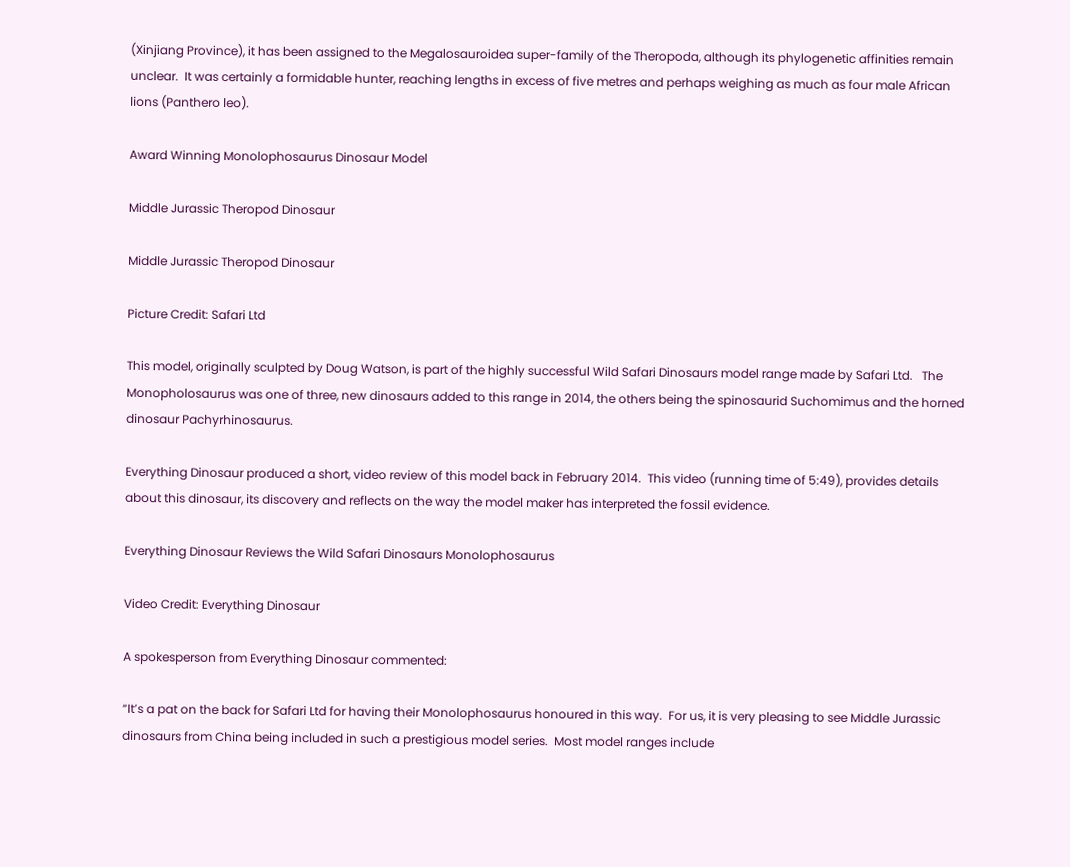(Xinjiang Province), it has been assigned to the Megalosauroidea super-family of the Theropoda, although its phylogenetic affinities remain unclear.  It was certainly a formidable hunter, reaching lengths in excess of five metres and perhaps weighing as much as four male African lions (Panthero leo).

Award Winning Monolophosaurus Dinosaur Model

Middle Jurassic Theropod Dinosaur

Middle Jurassic Theropod Dinosaur

Picture Credit: Safari Ltd

This model, originally sculpted by Doug Watson, is part of the highly successful Wild Safari Dinosaurs model range made by Safari Ltd.   The Monopholosaurus was one of three, new dinosaurs added to this range in 2014, the others being the spinosaurid Suchomimus and the horned dinosaur Pachyrhinosaurus.

Everything Dinosaur produced a short, video review of this model back in February 2014.  This video (running time of 5:49), provides details about this dinosaur, its discovery and reflects on the way the model maker has interpreted the fossil evidence.

Everything Dinosaur Reviews the Wild Safari Dinosaurs Monolophosaurus

Video Credit: Everything Dinosaur

A spokesperson from Everything Dinosaur commented:

“It’s a pat on the back for Safari Ltd for having their Monolophosaurus honoured in this way.  For us, it is very pleasing to see Middle Jurassic dinosaurs from China being included in such a prestigious model series.  Most model ranges include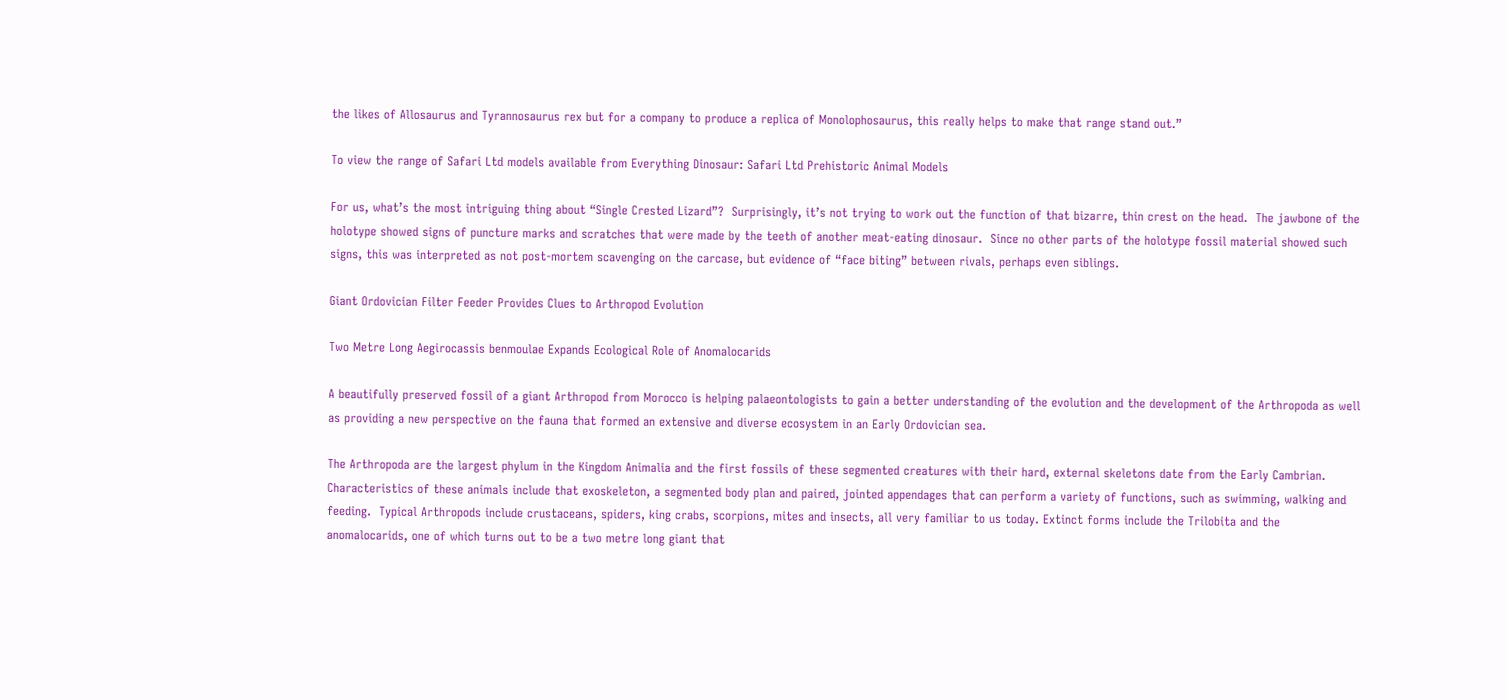the likes of Allosaurus and Tyrannosaurus rex but for a company to produce a replica of Monolophosaurus, this really helps to make that range stand out.”

To view the range of Safari Ltd models available from Everything Dinosaur: Safari Ltd Prehistoric Animal Models

For us, what’s the most intriguing thing about “Single Crested Lizard”?  Surprisingly, it’s not trying to work out the function of that bizarre, thin crest on the head.  The jawbone of the holotype showed signs of puncture marks and scratches that were made by the teeth of another meat-eating dinosaur.  Since no other parts of the holotype fossil material showed such signs, this was interpreted as not post-mortem scavenging on the carcase, but evidence of “face biting” between rivals, perhaps even siblings.

Giant Ordovician Filter Feeder Provides Clues to Arthropod Evolution

Two Metre Long Aegirocassis benmoulae Expands Ecological Role of Anomalocarids

A beautifully preserved fossil of a giant Arthropod from Morocco is helping palaeontologists to gain a better understanding of the evolution and the development of the Arthropoda as well as providing a new perspective on the fauna that formed an extensive and diverse ecosystem in an Early Ordovician sea.

The Arthropoda are the largest phylum in the Kingdom Animalia and the first fossils of these segmented creatures with their hard, external skeletons date from the Early Cambrian.  Characteristics of these animals include that exoskeleton, a segmented body plan and paired, jointed appendages that can perform a variety of functions, such as swimming, walking and feeding.  Typical Arthropods include crustaceans, spiders, king crabs, scorpions, mites and insects, all very familiar to us today. Extinct forms include the Trilobita and the anomalocarids, one of which turns out to be a two metre long giant that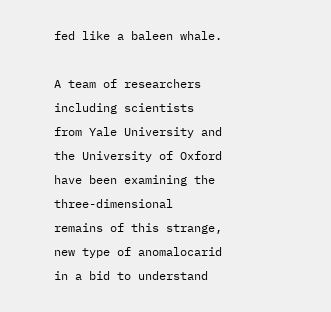fed like a baleen whale.

A team of researchers including scientists from Yale University and the University of Oxford have been examining the three-dimensional remains of this strange, new type of anomalocarid in a bid to understand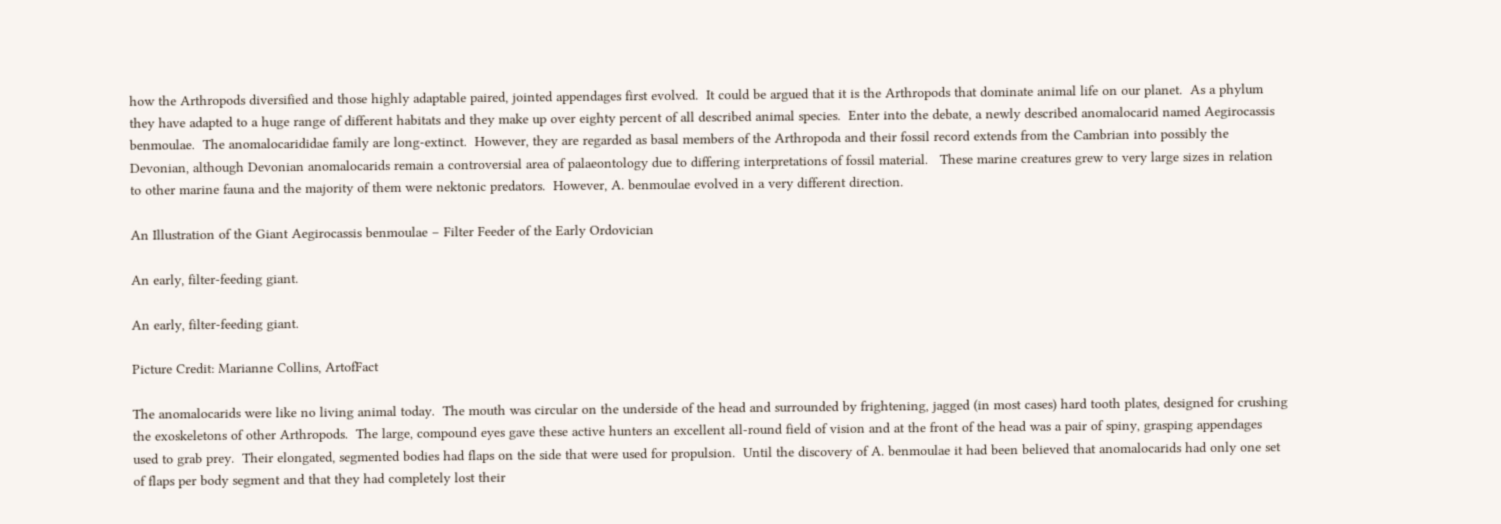how the Arthropods diversified and those highly adaptable paired, jointed appendages first evolved.  It could be argued that it is the Arthropods that dominate animal life on our planet.  As a phylum they have adapted to a huge range of different habitats and they make up over eighty percent of all described animal species.  Enter into the debate, a newly described anomalocarid named Aegirocassis benmoulae.  The anomalocarididae family are long-extinct.  However, they are regarded as basal members of the Arthropoda and their fossil record extends from the Cambrian into possibly the Devonian, although Devonian anomalocarids remain a controversial area of palaeontology due to differing interpretations of fossil material.   These marine creatures grew to very large sizes in relation to other marine fauna and the majority of them were nektonic predators.  However, A. benmoulae evolved in a very different direction.

An Illustration of the Giant Aegirocassis benmoulae – Filter Feeder of the Early Ordovician

An early, filter-feeding giant.

An early, filter-feeding giant.

Picture Credit: Marianne Collins, ArtofFact

The anomalocarids were like no living animal today.  The mouth was circular on the underside of the head and surrounded by frightening, jagged (in most cases) hard tooth plates, designed for crushing the exoskeletons of other Arthropods.  The large, compound eyes gave these active hunters an excellent all-round field of vision and at the front of the head was a pair of spiny, grasping appendages used to grab prey.  Their elongated, segmented bodies had flaps on the side that were used for propulsion.  Until the discovery of A. benmoulae it had been believed that anomalocarids had only one set of flaps per body segment and that they had completely lost their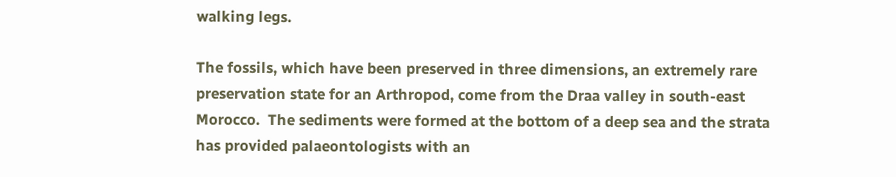walking legs.

The fossils, which have been preserved in three dimensions, an extremely rare preservation state for an Arthropod, come from the Draa valley in south-east Morocco.  The sediments were formed at the bottom of a deep sea and the strata has provided palaeontologists with an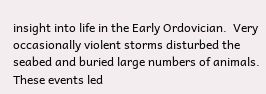insight into life in the Early Ordovician.  Very occasionally violent storms disturbed the seabed and buried large numbers of animals.  These events led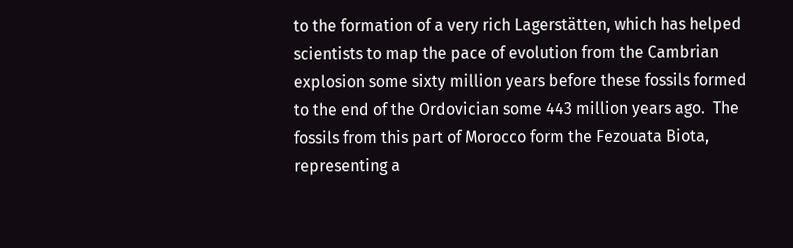to the formation of a very rich Lagerstätten, which has helped scientists to map the pace of evolution from the Cambrian explosion some sixty million years before these fossils formed to the end of the Ordovician some 443 million years ago.  The fossils from this part of Morocco form the Fezouata Biota, representing a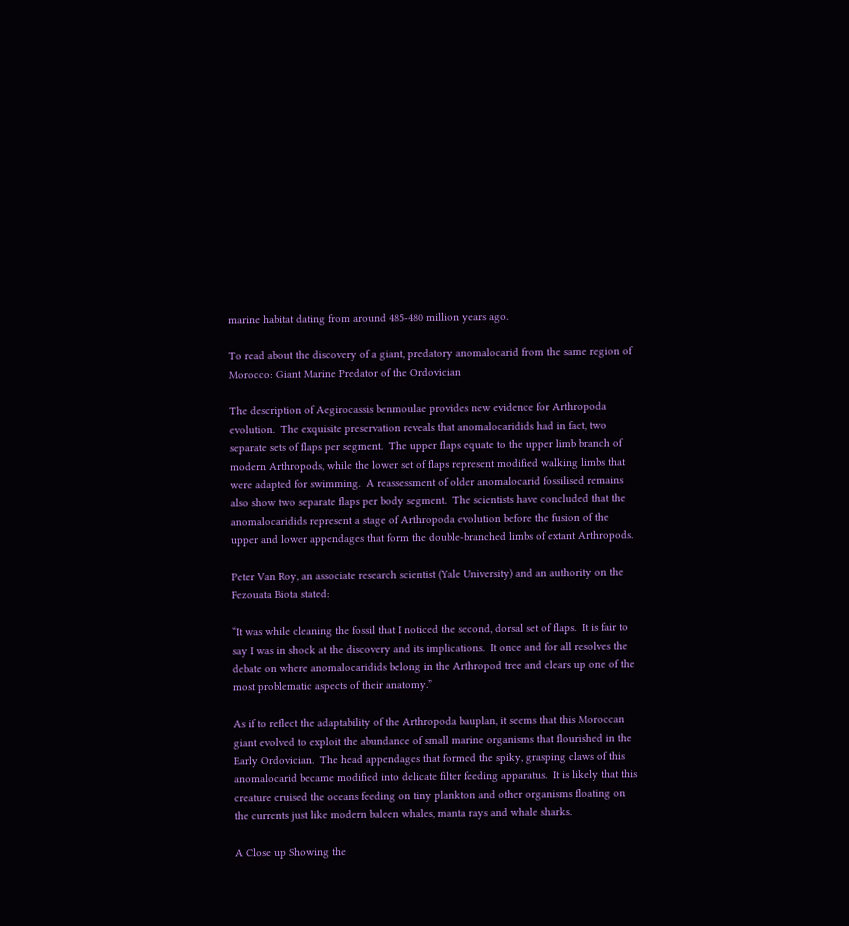marine habitat dating from around 485-480 million years ago.

To read about the discovery of a giant, predatory anomalocarid from the same region of Morocco: Giant Marine Predator of the Ordovician

The description of Aegirocassis benmoulae provides new evidence for Arthropoda evolution.  The exquisite preservation reveals that anomalocaridids had in fact, two separate sets of flaps per segment.  The upper flaps equate to the upper limb branch of modern Arthropods, while the lower set of flaps represent modified walking limbs that were adapted for swimming.  A reassessment of older anomalocarid fossilised remains also show two separate flaps per body segment.  The scientists have concluded that the anomalocaridids represent a stage of Arthropoda evolution before the fusion of the upper and lower appendages that form the double-branched limbs of extant Arthropods.

Peter Van Roy, an associate research scientist (Yale University) and an authority on the Fezouata Biota stated:

“It was while cleaning the fossil that I noticed the second, dorsal set of flaps.  It is fair to say I was in shock at the discovery and its implications.  It once and for all resolves the debate on where anomalocaridids belong in the Arthropod tree and clears up one of the most problematic aspects of their anatomy.”

As if to reflect the adaptability of the Arthropoda bauplan, it seems that this Moroccan giant evolved to exploit the abundance of small marine organisms that flourished in the Early Ordovician.  The head appendages that formed the spiky, grasping claws of this anomalocarid became modified into delicate filter feeding apparatus.  It is likely that this creature cruised the oceans feeding on tiny plankton and other organisms floating on the currents just like modern baleen whales, manta rays and whale sharks.

A Close up Showing the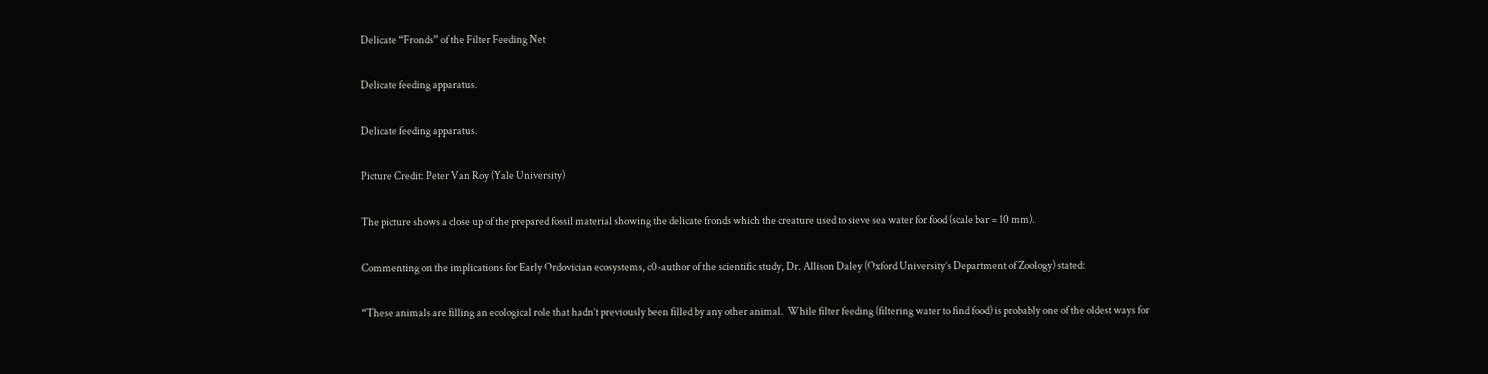Delicate “Fronds” of the Filter Feeding Net

Delicate feeding apparatus.

Delicate feeding apparatus.

Picture Credit: Peter Van Roy (Yale University)

The picture shows a close up of the prepared fossil material showing the delicate fronds which the creature used to sieve sea water for food (scale bar = 10 mm).

Commenting on the implications for Early Ordovician ecosystems, c0-author of the scientific study, Dr. Allison Daley (Oxford University’s Department of Zoology) stated:

“These animals are filling an ecological role that hadn’t previously been filled by any other animal.  While filter feeding (filtering water to find food) is probably one of the oldest ways for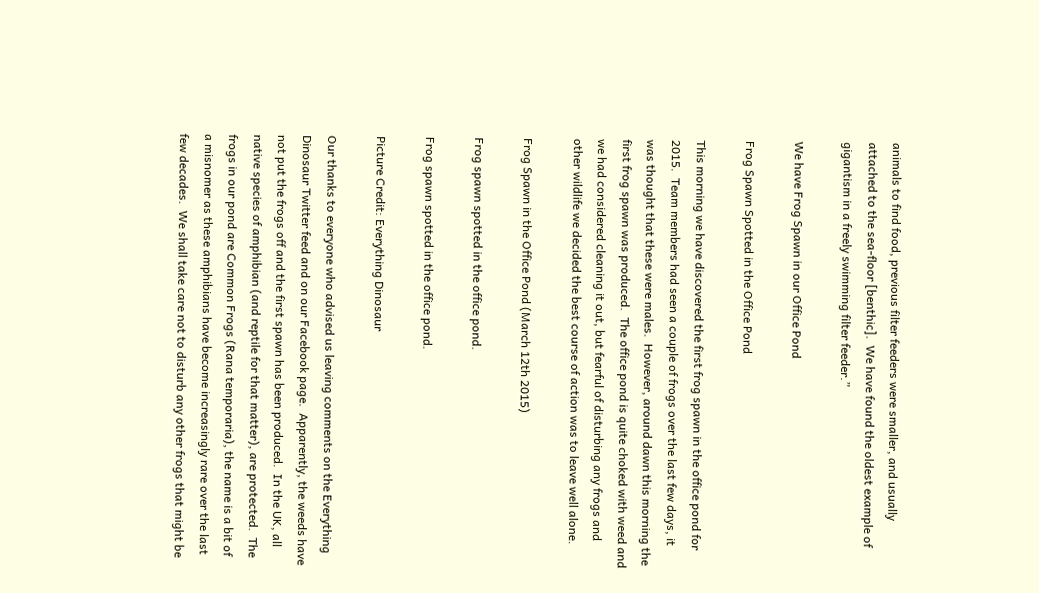animals to find food, previous filter feeders were smaller, and usually attached to the sea-floor [benthic].  We have found the oldest example of gigantism in a freely swimming filter feeder.”

We have Frog Spawn in our Office Pond

Frog Spawn Spotted in the Office Pond

This morning we have discovered the first frog spawn in the office pond for 2015.  Team members had seen a couple of frogs over the last few days, it was thought that these were males.  However, around dawn this morning the first frog spawn was produced.  The office pond is quite choked with weed and we had considered cleaning it out, but fearful of disturbing any frogs and other wildlife we decided the best course of action was to leave well alone.

Frog Spawn in the Office Pond (March 12th 2015)

Frog spawn spotted in the office pond.

Frog spawn spotted in the office pond.

Picture Credit: Everything Dinosaur

Our thanks to everyone who advised us leaving comments on the Everything Dinosaur Twitter feed and on our Facebook page.  Apparently, the weeds have not put the frogs off and the first spawn has been produced.  In the UK, all native species of amphibian (and reptile for that matter), are protected.  The frogs in our pond are Common Frogs (Rana temporaria), the name is a bit of a misnomer as these amphibians have become increasingly rare over the last few decades.  We shall take care not to disturb any other frogs that might be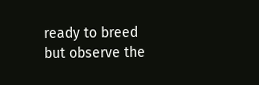ready to breed but observe the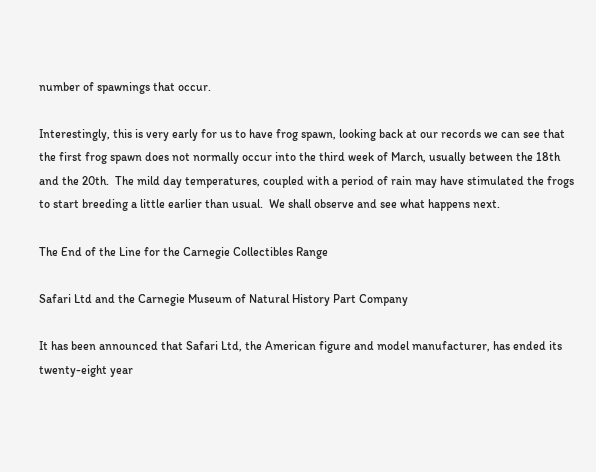number of spawnings that occur.

Interestingly, this is very early for us to have frog spawn, looking back at our records we can see that the first frog spawn does not normally occur into the third week of March, usually between the 18th and the 20th.  The mild day temperatures, coupled with a period of rain may have stimulated the frogs to start breeding a little earlier than usual.  We shall observe and see what happens next.

The End of the Line for the Carnegie Collectibles Range

Safari Ltd and the Carnegie Museum of Natural History Part Company

It has been announced that Safari Ltd, the American figure and model manufacturer, has ended its twenty-eight year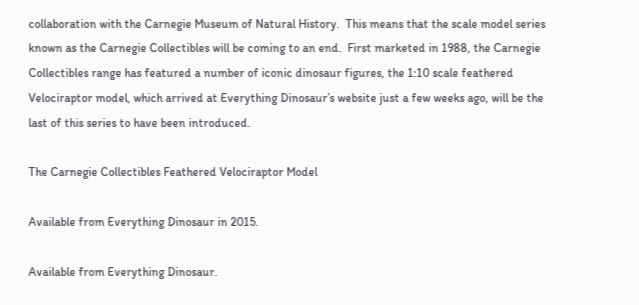collaboration with the Carnegie Museum of Natural History.  This means that the scale model series known as the Carnegie Collectibles will be coming to an end.  First marketed in 1988, the Carnegie Collectibles range has featured a number of iconic dinosaur figures, the 1:10 scale feathered Velociraptor model, which arrived at Everything Dinosaur’s website just a few weeks ago, will be the last of this series to have been introduced.

The Carnegie Collectibles Feathered Velociraptor Model

Available from Everything Dinosaur in 2015.

Available from Everything Dinosaur.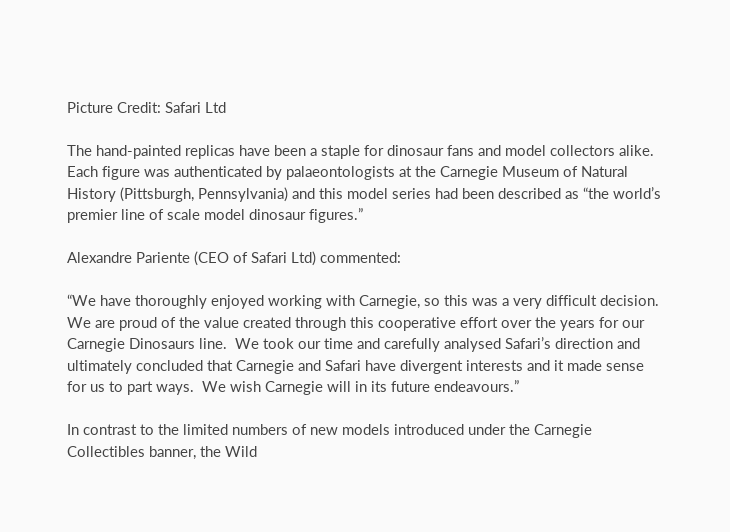Picture Credit: Safari Ltd

The hand-painted replicas have been a staple for dinosaur fans and model collectors alike.  Each figure was authenticated by palaeontologists at the Carnegie Museum of Natural History (Pittsburgh, Pennsylvania) and this model series had been described as “the world’s premier line of scale model dinosaur figures.”

Alexandre Pariente (CEO of Safari Ltd) commented:

“We have thoroughly enjoyed working with Carnegie, so this was a very difficult decision.  We are proud of the value created through this cooperative effort over the years for our Carnegie Dinosaurs line.  We took our time and carefully analysed Safari’s direction and ultimately concluded that Carnegie and Safari have divergent interests and it made sense for us to part ways.  We wish Carnegie will in its future endeavours.”

In contrast to the limited numbers of new models introduced under the Carnegie Collectibles banner, the Wild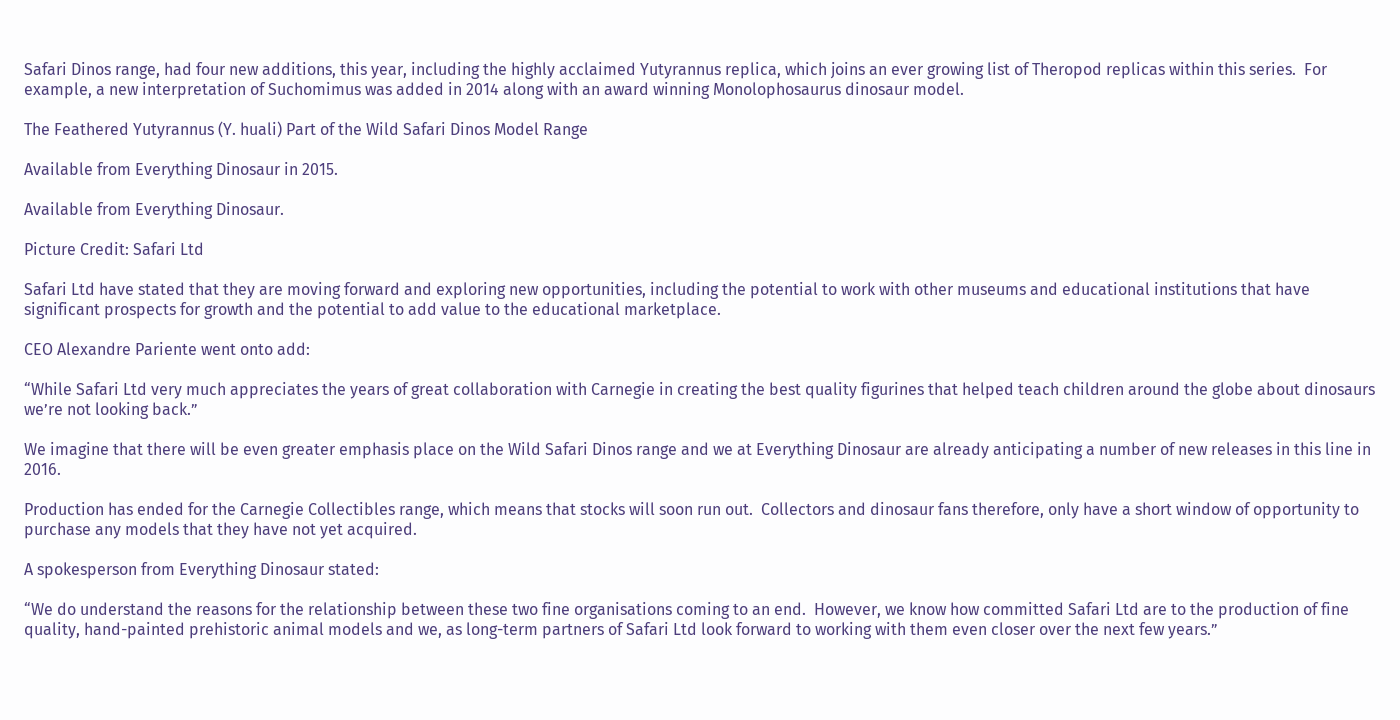Safari Dinos range, had four new additions, this year, including the highly acclaimed Yutyrannus replica, which joins an ever growing list of Theropod replicas within this series.  For example, a new interpretation of Suchomimus was added in 2014 along with an award winning Monolophosaurus dinosaur model.

The Feathered Yutyrannus (Y. huali) Part of the Wild Safari Dinos Model Range

Available from Everything Dinosaur in 2015.

Available from Everything Dinosaur.

Picture Credit: Safari Ltd

Safari Ltd have stated that they are moving forward and exploring new opportunities, including the potential to work with other museums and educational institutions that have significant prospects for growth and the potential to add value to the educational marketplace.

CEO Alexandre Pariente went onto add:

“While Safari Ltd very much appreciates the years of great collaboration with Carnegie in creating the best quality figurines that helped teach children around the globe about dinosaurs we’re not looking back.”

We imagine that there will be even greater emphasis place on the Wild Safari Dinos range and we at Everything Dinosaur are already anticipating a number of new releases in this line in 2016.

Production has ended for the Carnegie Collectibles range, which means that stocks will soon run out.  Collectors and dinosaur fans therefore, only have a short window of opportunity to purchase any models that they have not yet acquired.

A spokesperson from Everything Dinosaur stated:

“We do understand the reasons for the relationship between these two fine organisations coming to an end.  However, we know how committed Safari Ltd are to the production of fine quality, hand-painted prehistoric animal models and we, as long-term partners of Safari Ltd look forward to working with them even closer over the next few years.”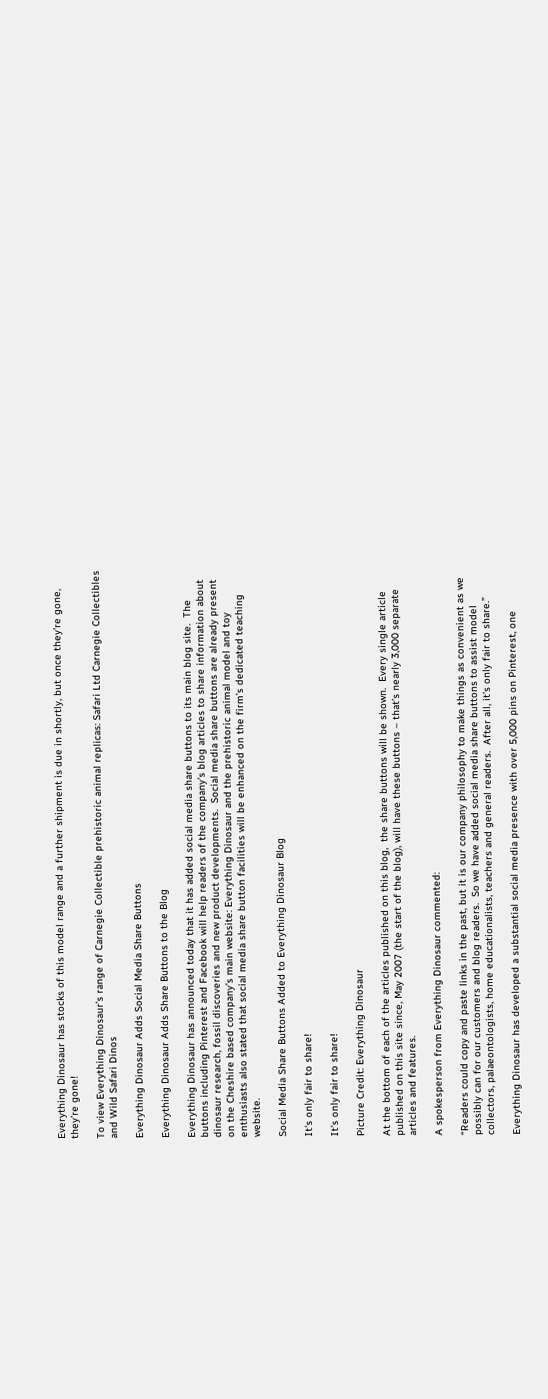Everything Dinosaur has stocks of this model range and a further shipment is due in shortly, but once they’re gone, they’re gone!

To view Everything Dinosaur’s range of Carnegie Collectible prehistoric animal replicas: Safari Ltd Carnegie Collectibles and Wild Safari Dinos

Everything Dinosaur Adds Social Media Share Buttons

Everything Dinosaur Adds Share Buttons to the Blog

Everything Dinosaur has announced today that it has added social media share buttons to its main blog site.  The buttons including Pinterest and Facebook will help readers of the company’s blog articles to share information about dinosaur research, fossil discoveries and new product developments.  Social media share buttons are already present on the Cheshire based company’s main website: Everything Dinosaur and the prehistoric animal model and toy enthusiasts also stated that social media share button facilities will be enhanced on the firm’s dedicated teaching website.

Social Media Share Buttons Added to Everything Dinosaur Blog

It's only fair to share!

It’s only fair to share!

Picture Credit: Everything Dinosaur

At the bottom of each of the articles published on this blog,  the share buttons will be shown.  Every single article published on this site since, May 2007 (the start of the blog), will have these buttons – that’s nearly 3,000 separate articles and features.

A spokesperson from Everything Dinosaur commented:

“Readers could copy and paste links in the past, but it is our company philosophy to make things as convenient as we possibly can for our customers and blog readers.  So we have added social media share buttons to assist model collectors, palaeontologists, home educationalists, teachers and general readers.  After all, it’s only fair to share.”

Everything Dinosaur has developed a substantial social media presence with over 5,000 pins on Pinterest, one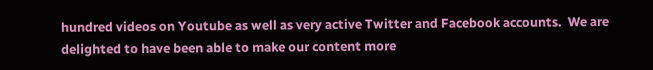hundred videos on Youtube as well as very active Twitter and Facebook accounts.  We are delighted to have been able to make our content more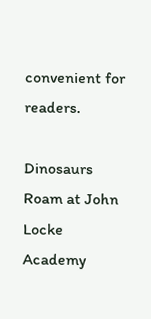convenient for readers.

Dinosaurs Roam at John Locke Academy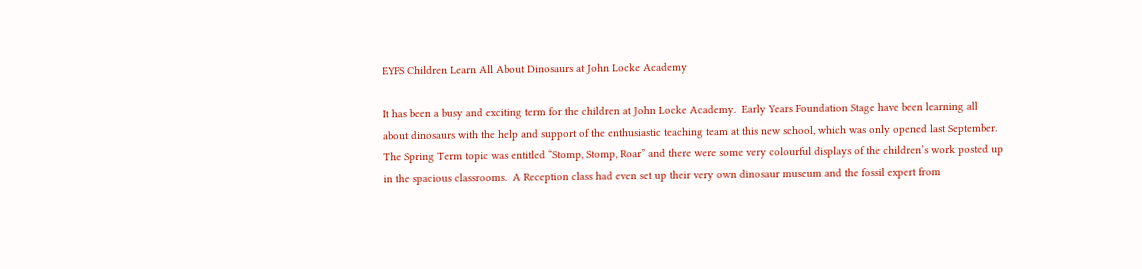EYFS Children Learn All About Dinosaurs at John Locke Academy

It has been a busy and exciting term for the children at John Locke Academy.  Early Years Foundation Stage have been learning all about dinosaurs with the help and support of the enthusiastic teaching team at this new school, which was only opened last September.  The Spring Term topic was entitled “Stomp, Stomp, Roar” and there were some very colourful displays of the children’s work posted up in the spacious classrooms.  A Reception class had even set up their very own dinosaur museum and the fossil expert from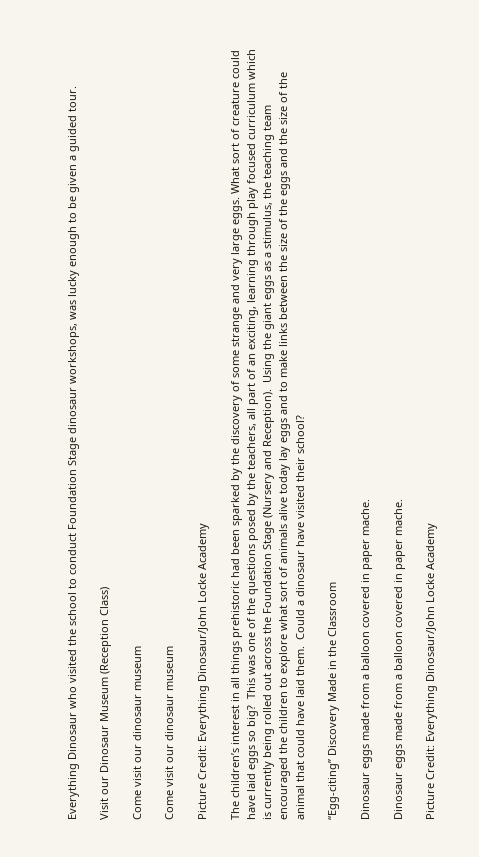Everything Dinosaur who visited the school to conduct Foundation Stage dinosaur workshops, was lucky enough to be given a guided tour.

Visit our Dinosaur Museum (Reception Class)

Come visit our dinosaur museum

Come visit our dinosaur museum

Picture Credit: Everything Dinosaur/John Locke Academy

The children’s interest in all things prehistoric had been sparked by the discovery of some strange and very large eggs. What sort of creature could have laid eggs so big?  This was one of the questions posed by the teachers, all part of an exciting, learning through play focused curriculum which is currently being rolled out across the Foundation Stage (Nursery and Reception).  Using the giant eggs as a stimulus, the teaching team encouraged the children to explore what sort of animals alive today lay eggs and to make links between the size of the eggs and the size of the animal that could have laid them.  Could a dinosaur have visited their school?

“Egg-citing” Discovery Made in the Classroom

Dinosaur eggs made from a balloon covered in paper mache.

Dinosaur eggs made from a balloon covered in paper mache.

Picture Credit: Everything Dinosaur/John Locke Academy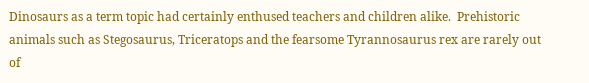Dinosaurs as a term topic had certainly enthused teachers and children alike.  Prehistoric animals such as Stegosaurus, Triceratops and the fearsome Tyrannosaurus rex are rarely out of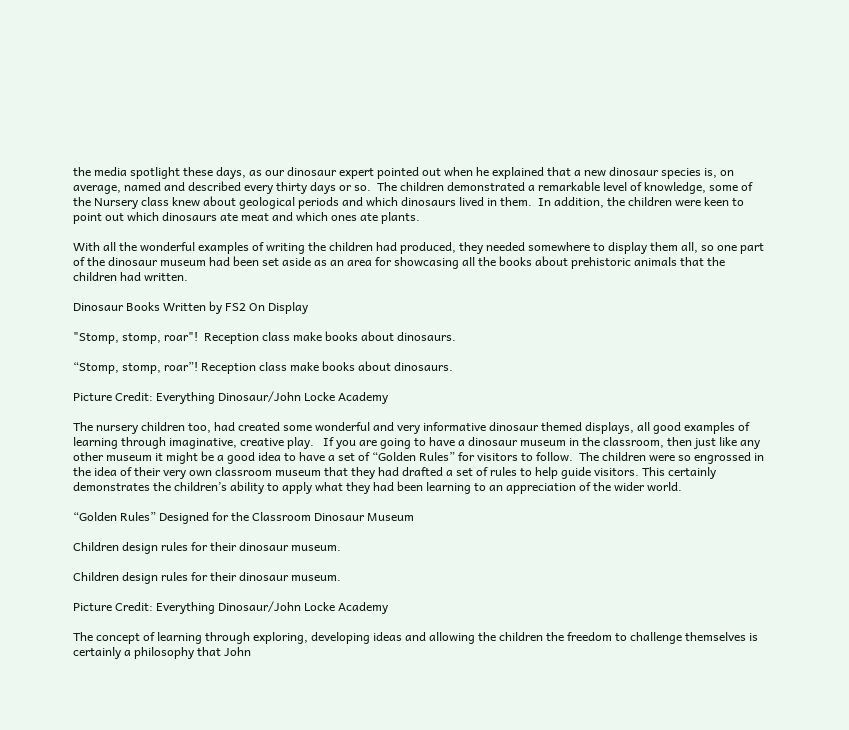the media spotlight these days, as our dinosaur expert pointed out when he explained that a new dinosaur species is, on average, named and described every thirty days or so.  The children demonstrated a remarkable level of knowledge, some of the Nursery class knew about geological periods and which dinosaurs lived in them.  In addition, the children were keen to point out which dinosaurs ate meat and which ones ate plants.

With all the wonderful examples of writing the children had produced, they needed somewhere to display them all, so one part of the dinosaur museum had been set aside as an area for showcasing all the books about prehistoric animals that the children had written.

Dinosaur Books Written by FS2 On Display

"Stomp, stomp, roar"!  Reception class make books about dinosaurs.

“Stomp, stomp, roar”! Reception class make books about dinosaurs.

Picture Credit: Everything Dinosaur/John Locke Academy

The nursery children too, had created some wonderful and very informative dinosaur themed displays, all good examples of learning through imaginative, creative play.   If you are going to have a dinosaur museum in the classroom, then just like any other museum it might be a good idea to have a set of “Golden Rules” for visitors to follow.  The children were so engrossed in the idea of their very own classroom museum that they had drafted a set of rules to help guide visitors. This certainly demonstrates the children’s ability to apply what they had been learning to an appreciation of the wider world.

“Golden Rules” Designed for the Classroom Dinosaur Museum

Children design rules for their dinosaur museum.

Children design rules for their dinosaur museum.

Picture Credit: Everything Dinosaur/John Locke Academy

The concept of learning through exploring, developing ideas and allowing the children the freedom to challenge themselves is certainly a philosophy that John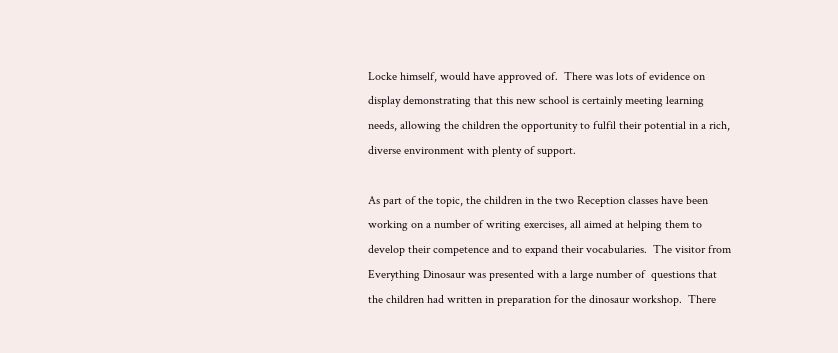Locke himself, would have approved of.  There was lots of evidence on display demonstrating that this new school is certainly meeting learning needs, allowing the children the opportunity to fulfil their potential in a rich, diverse environment with plenty of support.

As part of the topic, the children in the two Reception classes have been working on a number of writing exercises, all aimed at helping them to develop their competence and to expand their vocabularies.  The visitor from Everything Dinosaur was presented with a large number of  questions that the children had written in preparation for the dinosaur workshop.  There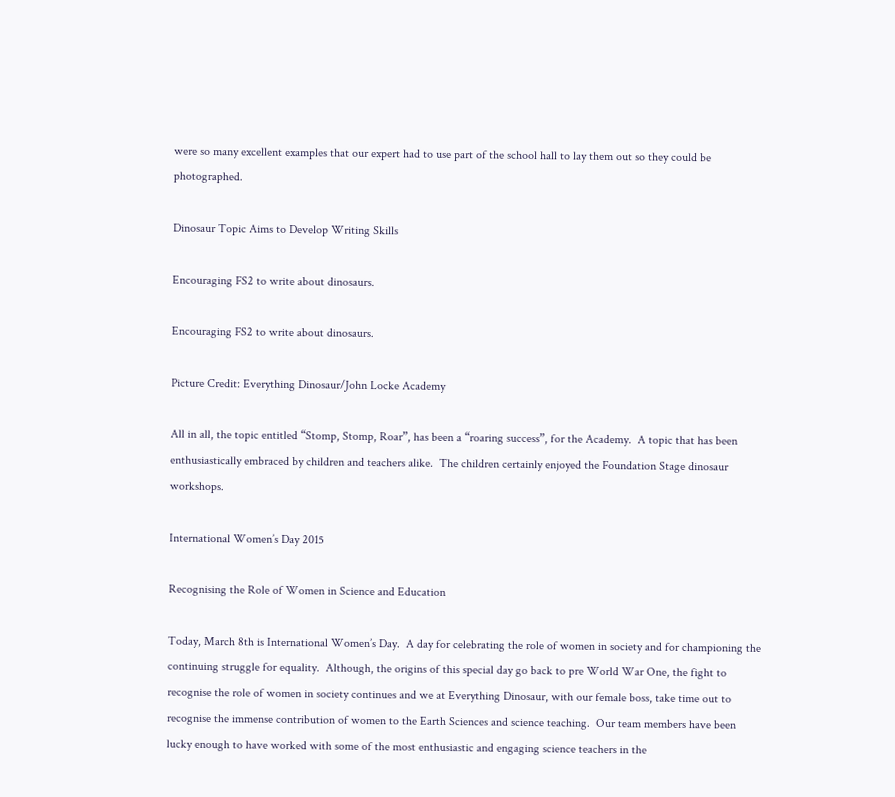were so many excellent examples that our expert had to use part of the school hall to lay them out so they could be photographed.

Dinosaur Topic Aims to Develop Writing Skills

Encouraging FS2 to write about dinosaurs.

Encouraging FS2 to write about dinosaurs.

Picture Credit: Everything Dinosaur/John Locke Academy

All in all, the topic entitled “Stomp, Stomp, Roar”, has been a “roaring success”, for the Academy.  A topic that has been enthusiastically embraced by children and teachers alike.  The children certainly enjoyed the Foundation Stage dinosaur workshops.

International Women’s Day 2015

Recognising the Role of Women in Science and Education

Today, March 8th is International Women’s Day.  A day for celebrating the role of women in society and for championing the continuing struggle for equality.  Although, the origins of this special day go back to pre World War One, the fight to recognise the role of women in society continues and we at Everything Dinosaur, with our female boss, take time out to recognise the immense contribution of women to the Earth Sciences and science teaching.  Our team members have been lucky enough to have worked with some of the most enthusiastic and engaging science teachers in the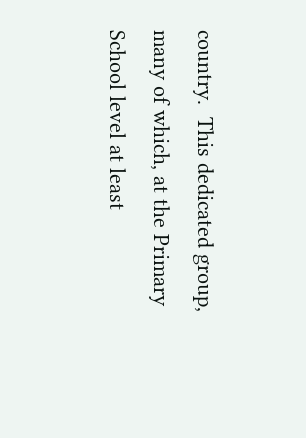country.  This dedicated group, many of which, at the Primary School level at least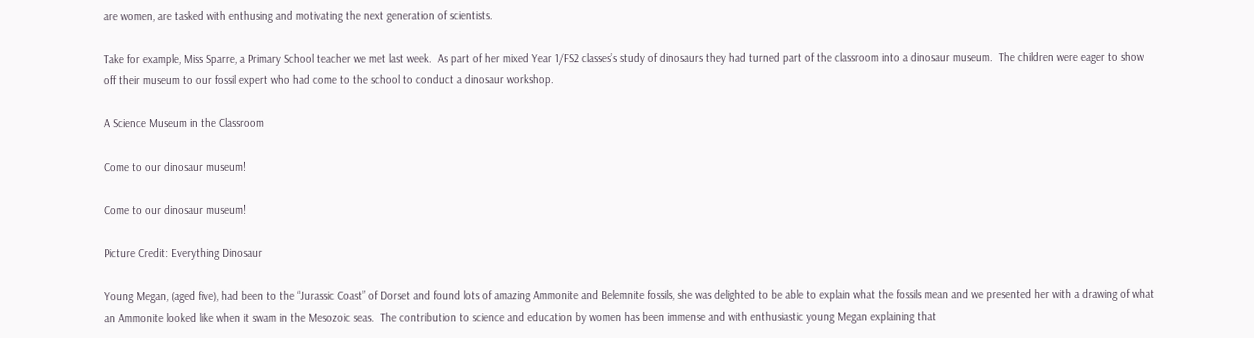are women, are tasked with enthusing and motivating the next generation of scientists.

Take for example, Miss Sparre, a Primary School teacher we met last week.  As part of her mixed Year 1/FS2 classes’s study of dinosaurs they had turned part of the classroom into a dinosaur museum.  The children were eager to show off their museum to our fossil expert who had come to the school to conduct a dinosaur workshop.

A Science Museum in the Classroom

Come to our dinosaur museum!

Come to our dinosaur museum!

Picture Credit: Everything Dinosaur

Young Megan, (aged five), had been to the “Jurassic Coast” of Dorset and found lots of amazing Ammonite and Belemnite fossils, she was delighted to be able to explain what the fossils mean and we presented her with a drawing of what an Ammonite looked like when it swam in the Mesozoic seas.  The contribution to science and education by women has been immense and with enthusiastic young Megan explaining that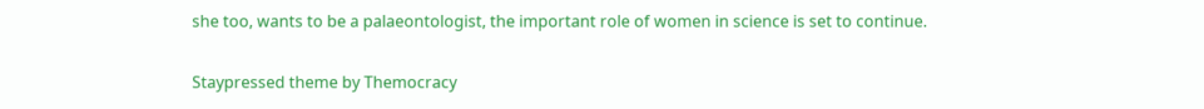she too, wants to be a palaeontologist, the important role of women in science is set to continue.

Staypressed theme by Themocracy